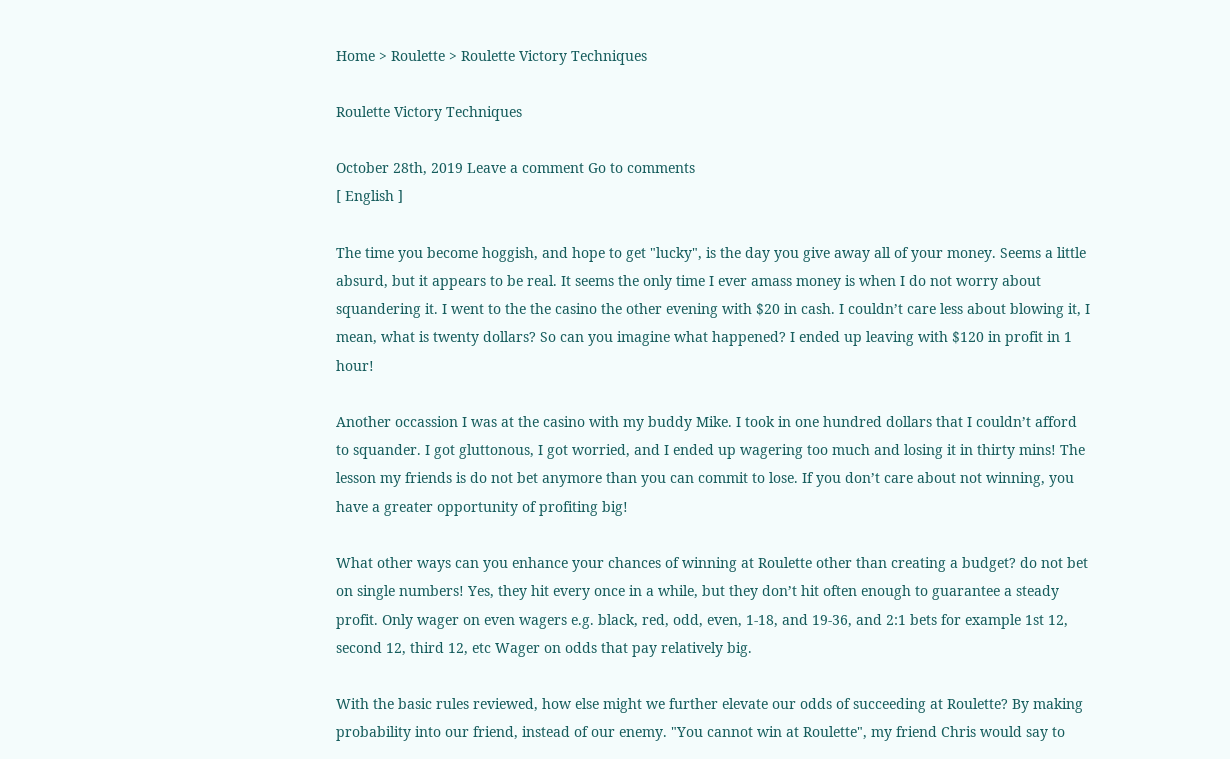Home > Roulette > Roulette Victory Techniques

Roulette Victory Techniques

October 28th, 2019 Leave a comment Go to comments
[ English ]

The time you become hoggish, and hope to get "lucky", is the day you give away all of your money. Seems a little absurd, but it appears to be real. It seems the only time I ever amass money is when I do not worry about squandering it. I went to the the casino the other evening with $20 in cash. I couldn’t care less about blowing it, I mean, what is twenty dollars? So can you imagine what happened? I ended up leaving with $120 in profit in 1 hour!

Another occassion I was at the casino with my buddy Mike. I took in one hundred dollars that I couldn’t afford to squander. I got gluttonous, I got worried, and I ended up wagering too much and losing it in thirty mins! The lesson my friends is do not bet anymore than you can commit to lose. If you don’t care about not winning, you have a greater opportunity of profiting big!

What other ways can you enhance your chances of winning at Roulette other than creating a budget? do not bet on single numbers! Yes, they hit every once in a while, but they don’t hit often enough to guarantee a steady profit. Only wager on even wagers e.g. black, red, odd, even, 1-18, and 19-36, and 2:1 bets for example 1st 12, second 12, third 12, etc Wager on odds that pay relatively big.

With the basic rules reviewed, how else might we further elevate our odds of succeeding at Roulette? By making probability into our friend, instead of our enemy. "You cannot win at Roulette", my friend Chris would say to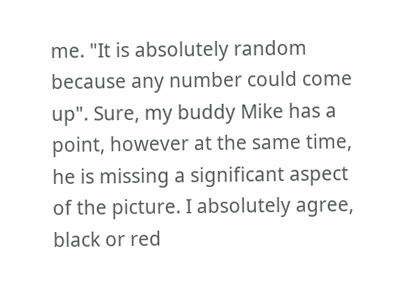me. "It is absolutely random because any number could come up". Sure, my buddy Mike has a point, however at the same time, he is missing a significant aspect of the picture. I absolutely agree, black or red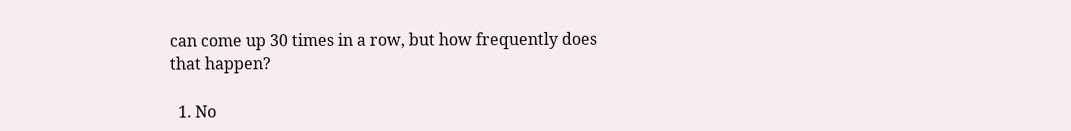can come up 30 times in a row, but how frequently does that happen?

  1. No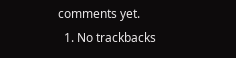comments yet.
  1. No trackbacks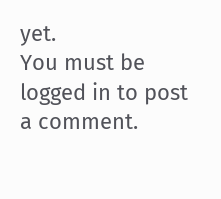yet.
You must be logged in to post a comment.